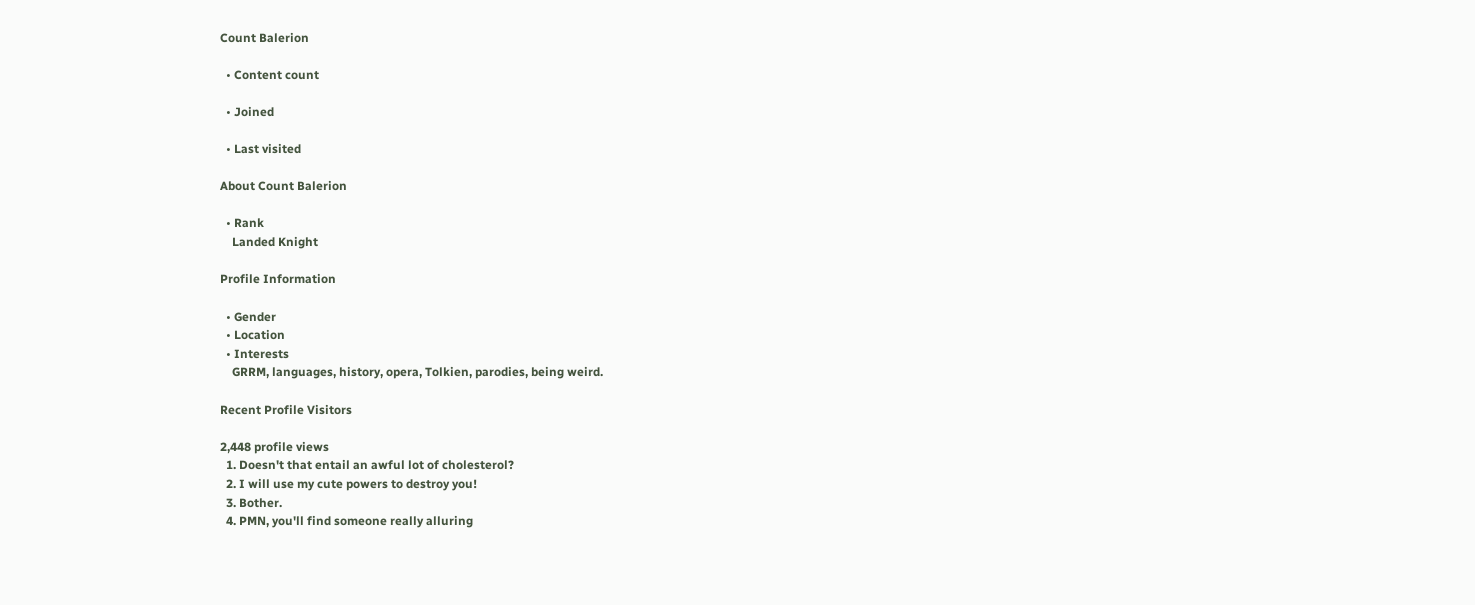Count Balerion

  • Content count

  • Joined

  • Last visited

About Count Balerion

  • Rank
    Landed Knight

Profile Information

  • Gender
  • Location
  • Interests
    GRRM, languages, history, opera, Tolkien, parodies, being weird.

Recent Profile Visitors

2,448 profile views
  1. Doesn't that entail an awful lot of cholesterol?
  2. I will use my cute powers to destroy you!
  3. Bother.
  4. PMN, you'll find someone really alluring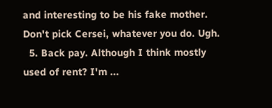and interesting to be his fake mother. Don't pick Cersei, whatever you do. Ugh.
  5. Back pay. Although I think mostly used of rent? I'm ...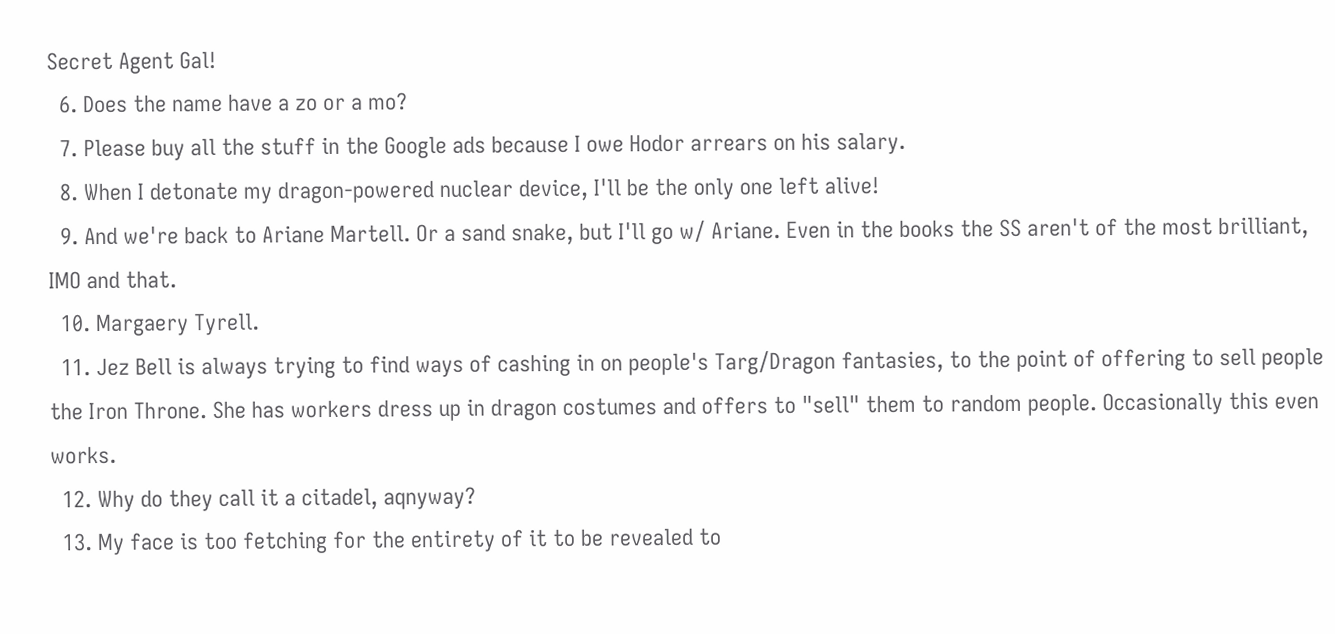Secret Agent Gal!
  6. Does the name have a zo or a mo?
  7. Please buy all the stuff in the Google ads because I owe Hodor arrears on his salary.
  8. When I detonate my dragon-powered nuclear device, I'll be the only one left alive!
  9. And we're back to Ariane Martell. Or a sand snake, but I'll go w/ Ariane. Even in the books the SS aren't of the most brilliant, IMO and that.
  10. Margaery Tyrell.
  11. Jez Bell is always trying to find ways of cashing in on people's Targ/Dragon fantasies, to the point of offering to sell people the Iron Throne. She has workers dress up in dragon costumes and offers to "sell" them to random people. Occasionally this even works.
  12. Why do they call it a citadel, aqnyway?
  13. My face is too fetching for the entirety of it to be revealed to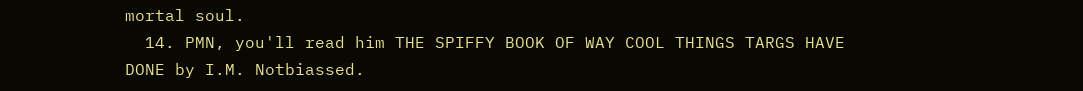mortal soul.
  14. PMN, you'll read him THE SPIFFY BOOK OF WAY COOL THINGS TARGS HAVE DONE by I.M. Notbiassed.